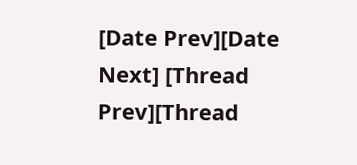[Date Prev][Date Next] [Thread Prev][Thread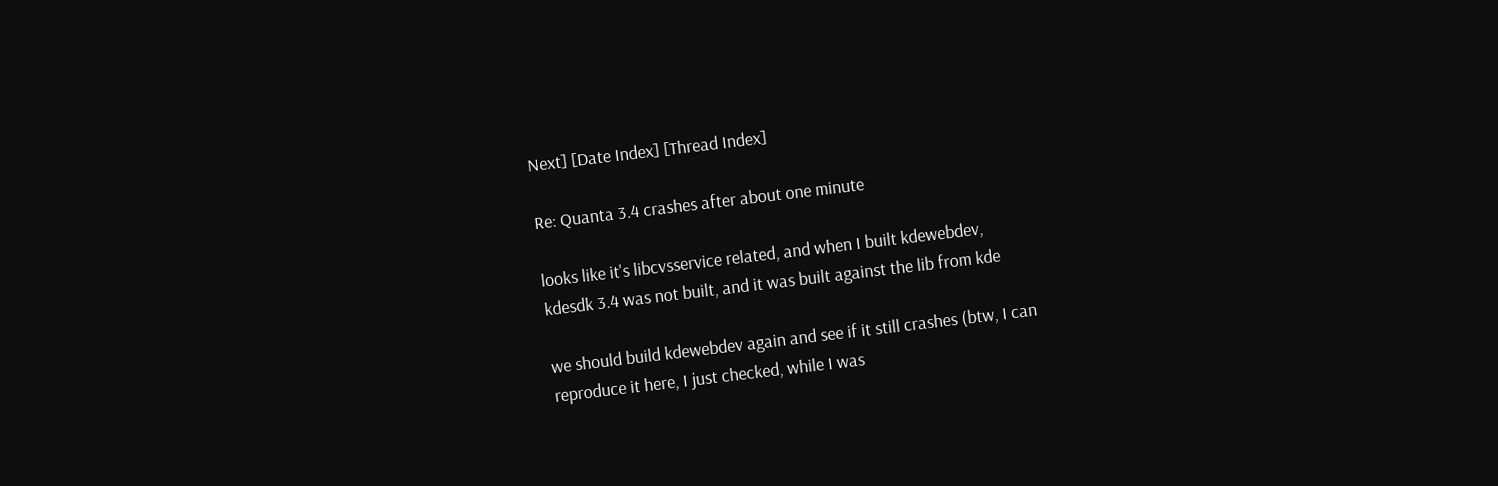Next] [Date Index] [Thread Index]

Re: Quanta 3.4 crashes after about one minute

looks like it's libcvsservice related, and when I built kdewebdev,
kdesdk 3.4 was not built, and it was built against the lib from kde

we should build kdewebdev again and see if it still crashes (btw, I can
reproduce it here, I just checked, while I was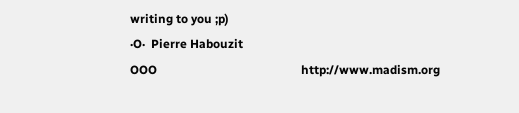writing to you ;p)
·O·  Pierre Habouzit
OOO                                                http://www.madism.org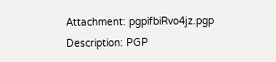Attachment: pgpifbiRvo4jz.pgp
Description: PGP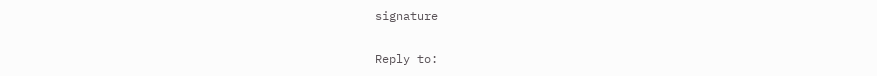signature

Reply to: